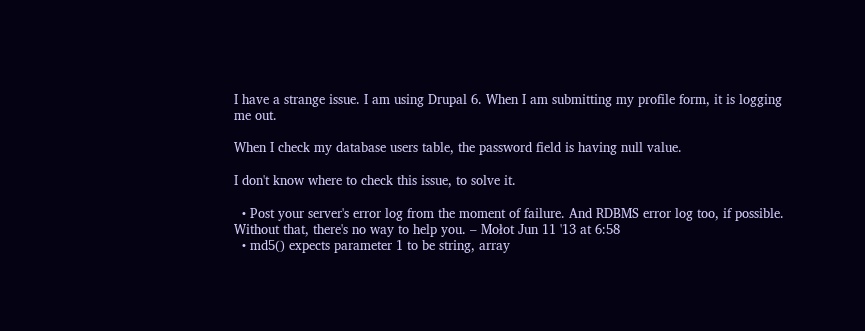I have a strange issue. I am using Drupal 6. When I am submitting my profile form, it is logging me out.

When I check my database users table, the password field is having null value.

I don't know where to check this issue, to solve it.

  • Post your server's error log from the moment of failure. And RDBMS error log too, if possible. Without that, there's no way to help you. – Mołot Jun 11 '13 at 6:58
  • md5() expects parameter 1 to be string, array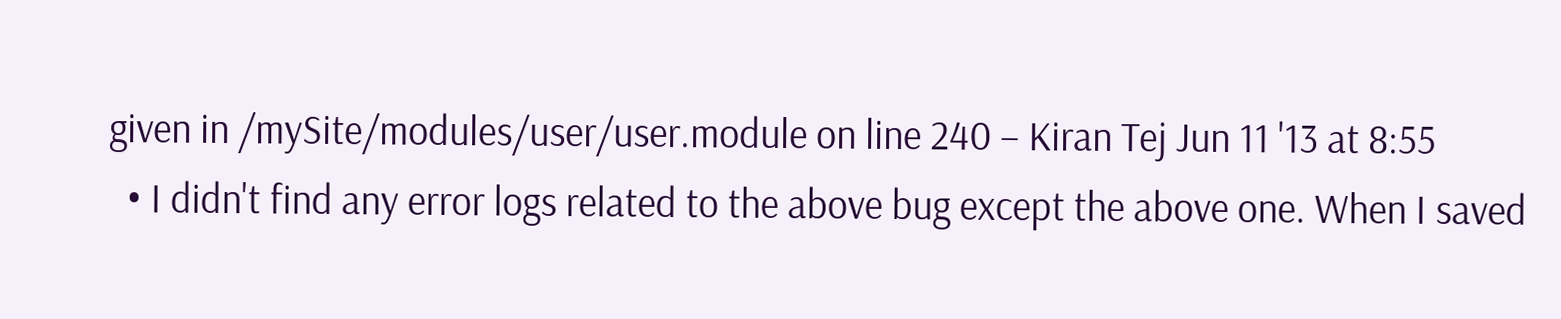given in /mySite/modules/user/user.module on line 240 – Kiran Tej Jun 11 '13 at 8:55
  • I didn't find any error logs related to the above bug except the above one. When I saved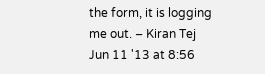the form, it is logging me out. – Kiran Tej Jun 11 '13 at 8:56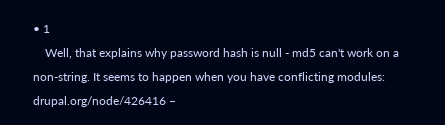• 1
    Well, that explains why password hash is null - md5 can't work on a non-string. It seems to happen when you have conflicting modules: drupal.org/node/426416 –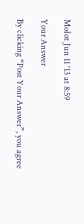Mołot Jun 11 '13 at 8:59

Your Answer

By clicking “Post Your Answer”, you agree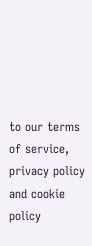to our terms of service, privacy policy and cookie policy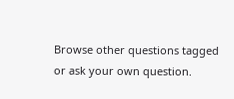Browse other questions tagged or ask your own question.